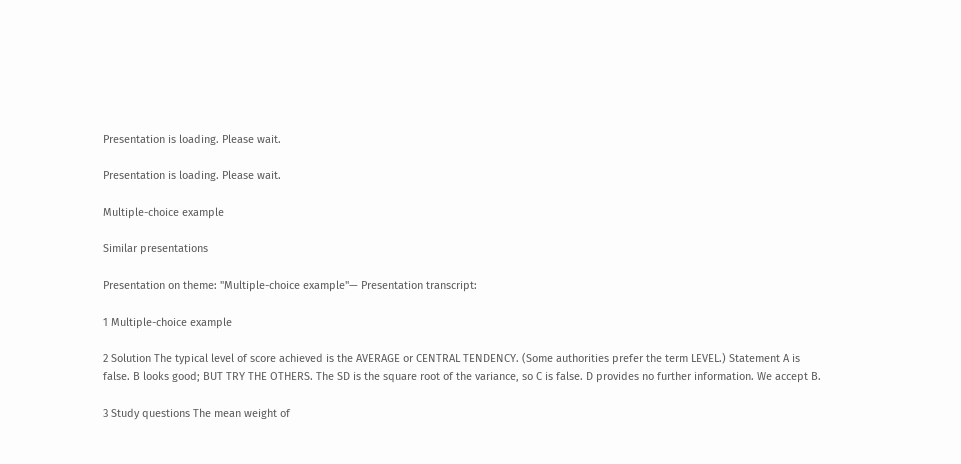Presentation is loading. Please wait.

Presentation is loading. Please wait.

Multiple-choice example

Similar presentations

Presentation on theme: "Multiple-choice example"— Presentation transcript:

1 Multiple-choice example

2 Solution The typical level of score achieved is the AVERAGE or CENTRAL TENDENCY. (Some authorities prefer the term LEVEL.) Statement A is false. B looks good; BUT TRY THE OTHERS. The SD is the square root of the variance, so C is false. D provides no further information. We accept B.

3 Study questions The mean weight of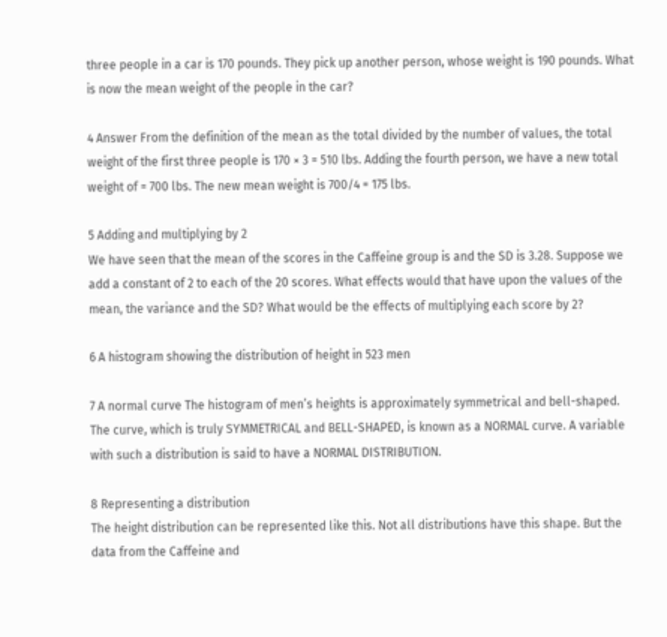three people in a car is 170 pounds. They pick up another person, whose weight is 190 pounds. What is now the mean weight of the people in the car?

4 Answer From the definition of the mean as the total divided by the number of values, the total weight of the first three people is 170 × 3 = 510 lbs. Adding the fourth person, we have a new total weight of = 700 lbs. The new mean weight is 700/4 = 175 lbs.

5 Adding and multiplying by 2
We have seen that the mean of the scores in the Caffeine group is and the SD is 3.28. Suppose we add a constant of 2 to each of the 20 scores. What effects would that have upon the values of the mean, the variance and the SD? What would be the effects of multiplying each score by 2?

6 A histogram showing the distribution of height in 523 men

7 A normal curve The histogram of men’s heights is approximately symmetrical and bell-shaped. The curve, which is truly SYMMETRICAL and BELL-SHAPED, is known as a NORMAL curve. A variable with such a distribution is said to have a NORMAL DISTRIBUTION.

8 Representing a distribution
The height distribution can be represented like this. Not all distributions have this shape. But the data from the Caffeine and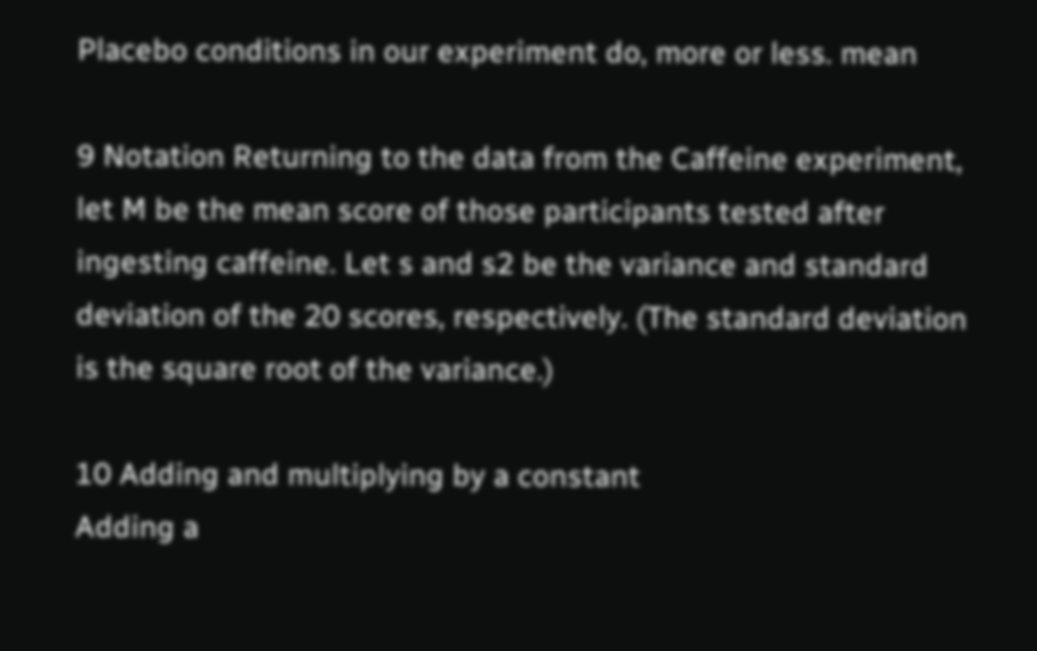Placebo conditions in our experiment do, more or less. mean

9 Notation Returning to the data from the Caffeine experiment, let M be the mean score of those participants tested after ingesting caffeine. Let s and s2 be the variance and standard deviation of the 20 scores, respectively. (The standard deviation is the square root of the variance.)

10 Adding and multiplying by a constant
Adding a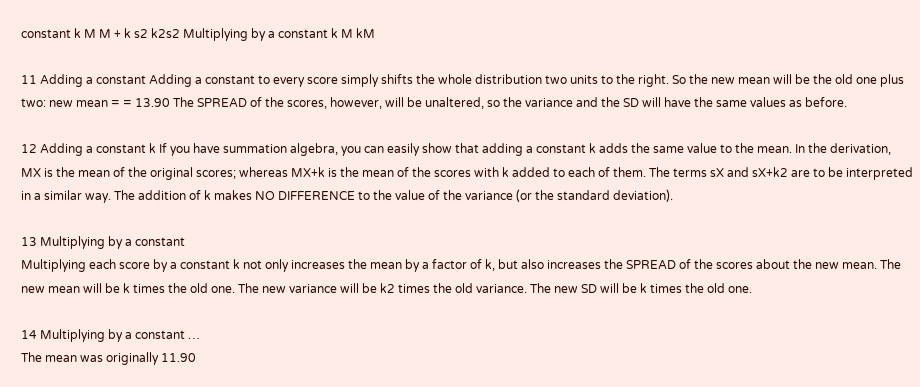constant k M M + k s2 k2s2 Multiplying by a constant k M kM

11 Adding a constant Adding a constant to every score simply shifts the whole distribution two units to the right. So the new mean will be the old one plus two: new mean = = 13.90 The SPREAD of the scores, however, will be unaltered, so the variance and the SD will have the same values as before.

12 Adding a constant k If you have summation algebra, you can easily show that adding a constant k adds the same value to the mean. In the derivation, MX is the mean of the original scores; whereas MX+k is the mean of the scores with k added to each of them. The terms sX and sX+k2 are to be interpreted in a similar way. The addition of k makes NO DIFFERENCE to the value of the variance (or the standard deviation).

13 Multiplying by a constant
Multiplying each score by a constant k not only increases the mean by a factor of k, but also increases the SPREAD of the scores about the new mean. The new mean will be k times the old one. The new variance will be k2 times the old variance. The new SD will be k times the old one.

14 Multiplying by a constant …
The mean was originally 11.90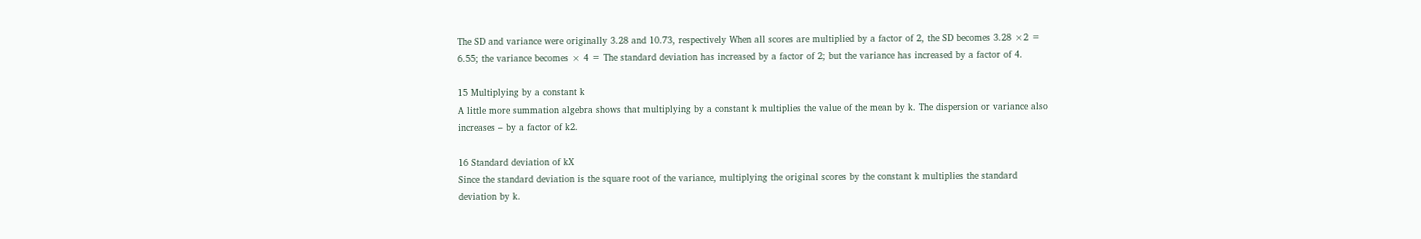The SD and variance were originally 3.28 and 10.73, respectively When all scores are multiplied by a factor of 2, the SD becomes 3.28 ×2 = 6.55; the variance becomes × 4 = The standard deviation has increased by a factor of 2; but the variance has increased by a factor of 4.

15 Multiplying by a constant k
A little more summation algebra shows that multiplying by a constant k multiplies the value of the mean by k. The dispersion or variance also increases – by a factor of k2.

16 Standard deviation of kX
Since the standard deviation is the square root of the variance, multiplying the original scores by the constant k multiplies the standard deviation by k.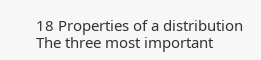18 Properties of a distribution
The three most important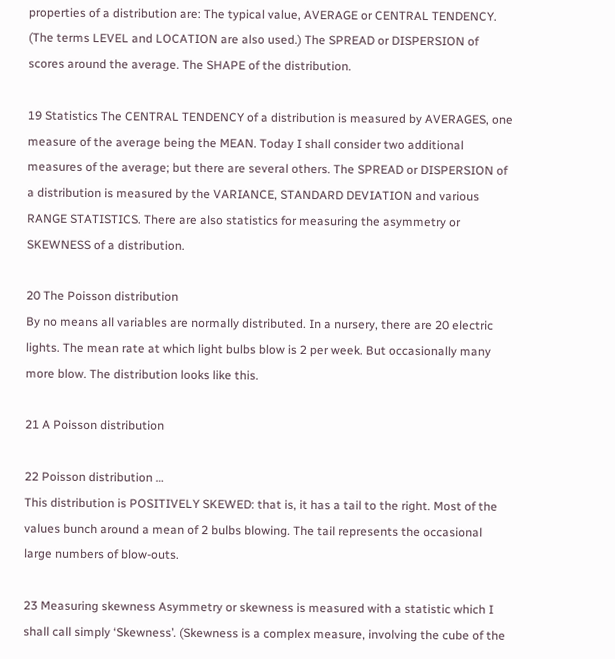properties of a distribution are: The typical value, AVERAGE or CENTRAL TENDENCY. (The terms LEVEL and LOCATION are also used.) The SPREAD or DISPERSION of scores around the average. The SHAPE of the distribution.

19 Statistics The CENTRAL TENDENCY of a distribution is measured by AVERAGES, one measure of the average being the MEAN. Today I shall consider two additional measures of the average; but there are several others. The SPREAD or DISPERSION of a distribution is measured by the VARIANCE, STANDARD DEVIATION and various RANGE STATISTICS. There are also statistics for measuring the asymmetry or SKEWNESS of a distribution.

20 The Poisson distribution
By no means all variables are normally distributed. In a nursery, there are 20 electric lights. The mean rate at which light bulbs blow is 2 per week. But occasionally many more blow. The distribution looks like this.

21 A Poisson distribution

22 Poisson distribution …
This distribution is POSITIVELY SKEWED: that is, it has a tail to the right. Most of the values bunch around a mean of 2 bulbs blowing. The tail represents the occasional large numbers of blow-outs.

23 Measuring skewness Asymmetry or skewness is measured with a statistic which I shall call simply ‘Skewness’. (Skewness is a complex measure, involving the cube of the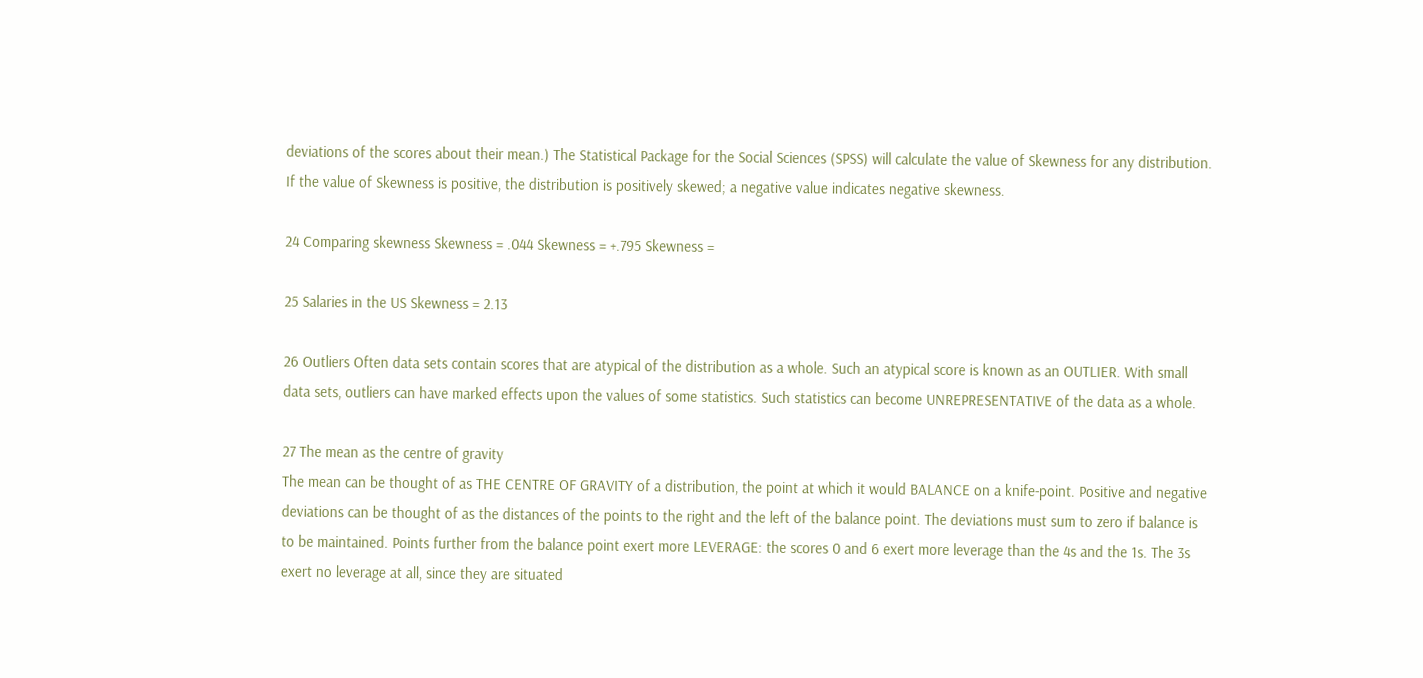deviations of the scores about their mean.) The Statistical Package for the Social Sciences (SPSS) will calculate the value of Skewness for any distribution. If the value of Skewness is positive, the distribution is positively skewed; a negative value indicates negative skewness.

24 Comparing skewness Skewness = .044 Skewness = +.795 Skewness =

25 Salaries in the US Skewness = 2.13

26 Outliers Often data sets contain scores that are atypical of the distribution as a whole. Such an atypical score is known as an OUTLIER. With small data sets, outliers can have marked effects upon the values of some statistics. Such statistics can become UNREPRESENTATIVE of the data as a whole.

27 The mean as the centre of gravity
The mean can be thought of as THE CENTRE OF GRAVITY of a distribution, the point at which it would BALANCE on a knife-point. Positive and negative deviations can be thought of as the distances of the points to the right and the left of the balance point. The deviations must sum to zero if balance is to be maintained. Points further from the balance point exert more LEVERAGE: the scores 0 and 6 exert more leverage than the 4s and the 1s. The 3s exert no leverage at all, since they are situated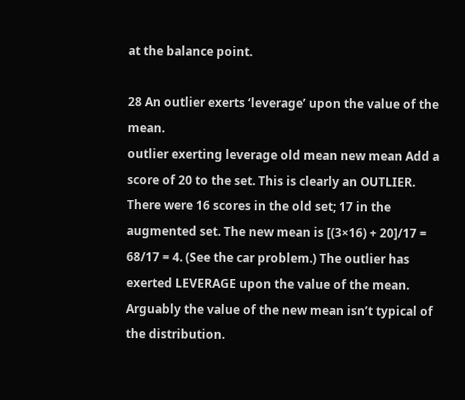at the balance point.

28 An outlier exerts ‘leverage’ upon the value of the mean.
outlier exerting leverage old mean new mean Add a score of 20 to the set. This is clearly an OUTLIER. There were 16 scores in the old set; 17 in the augmented set. The new mean is [(3×16) + 20]/17 = 68/17 = 4. (See the car problem.) The outlier has exerted LEVERAGE upon the value of the mean. Arguably the value of the new mean isn’t typical of the distribution.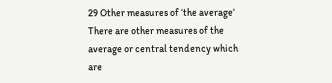29 Other measures of ‘the average’
There are other measures of the average or central tendency which are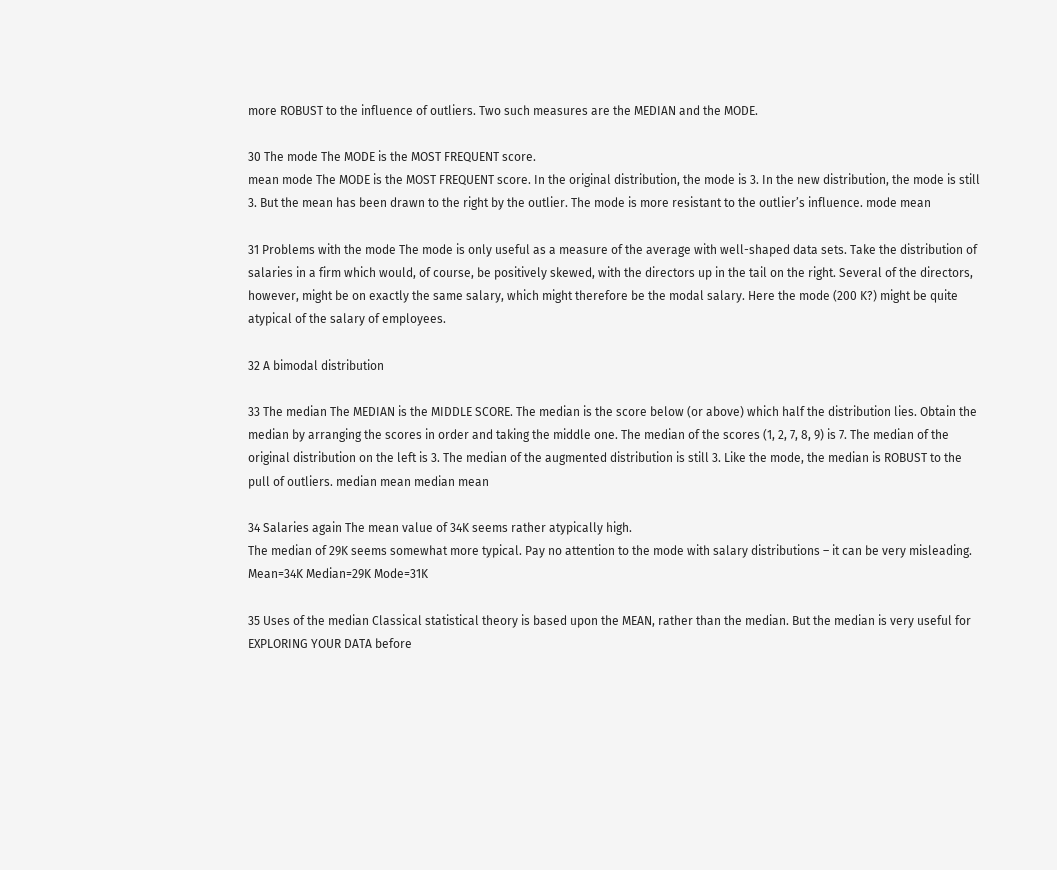more ROBUST to the influence of outliers. Two such measures are the MEDIAN and the MODE.

30 The mode The MODE is the MOST FREQUENT score.
mean mode The MODE is the MOST FREQUENT score. In the original distribution, the mode is 3. In the new distribution, the mode is still 3. But the mean has been drawn to the right by the outlier. The mode is more resistant to the outlier’s influence. mode mean

31 Problems with the mode The mode is only useful as a measure of the average with well-shaped data sets. Take the distribution of salaries in a firm which would, of course, be positively skewed, with the directors up in the tail on the right. Several of the directors, however, might be on exactly the same salary, which might therefore be the modal salary. Here the mode (200 K?) might be quite atypical of the salary of employees.

32 A bimodal distribution

33 The median The MEDIAN is the MIDDLE SCORE. The median is the score below (or above) which half the distribution lies. Obtain the median by arranging the scores in order and taking the middle one. The median of the scores (1, 2, 7, 8, 9) is 7. The median of the original distribution on the left is 3. The median of the augmented distribution is still 3. Like the mode, the median is ROBUST to the pull of outliers. median mean median mean

34 Salaries again The mean value of 34K seems rather atypically high.
The median of 29K seems somewhat more typical. Pay no attention to the mode with salary distributions – it can be very misleading. Mean=34K Median=29K Mode=31K

35 Uses of the median Classical statistical theory is based upon the MEAN, rather than the median. But the median is very useful for EXPLORING YOUR DATA before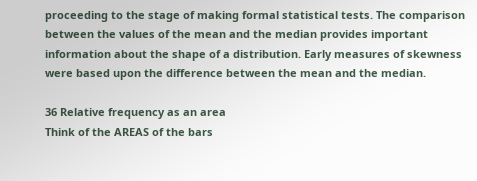proceeding to the stage of making formal statistical tests. The comparison between the values of the mean and the median provides important information about the shape of a distribution. Early measures of skewness were based upon the difference between the mean and the median.

36 Relative frequency as an area
Think of the AREAS of the bars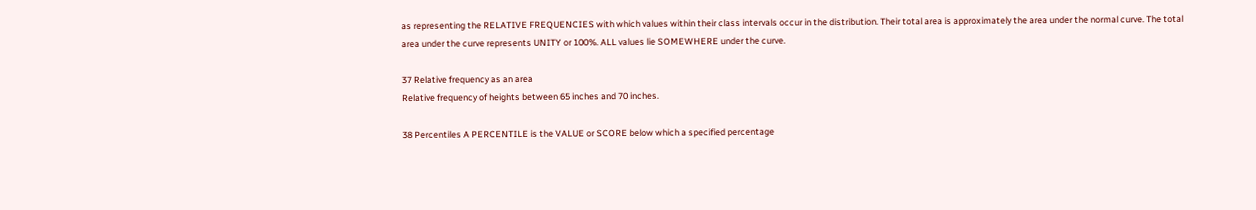as representing the RELATIVE FREQUENCIES with which values within their class intervals occur in the distribution. Their total area is approximately the area under the normal curve. The total area under the curve represents UNITY or 100%. ALL values lie SOMEWHERE under the curve.

37 Relative frequency as an area
Relative frequency of heights between 65 inches and 70 inches.

38 Percentiles A PERCENTILE is the VALUE or SCORE below which a specified percentage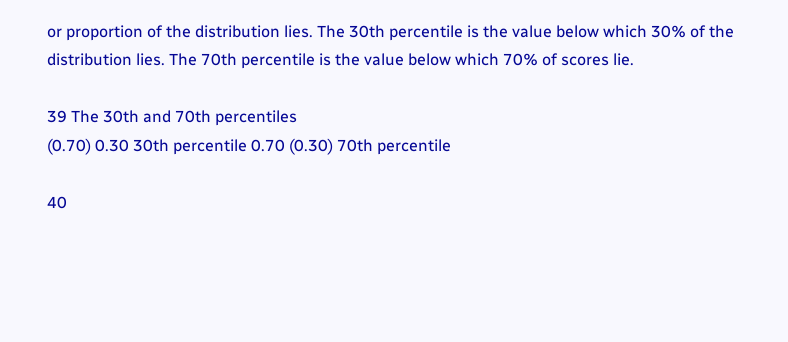or proportion of the distribution lies. The 30th percentile is the value below which 30% of the distribution lies. The 70th percentile is the value below which 70% of scores lie.

39 The 30th and 70th percentiles
(0.70) 0.30 30th percentile 0.70 (0.30) 70th percentile

40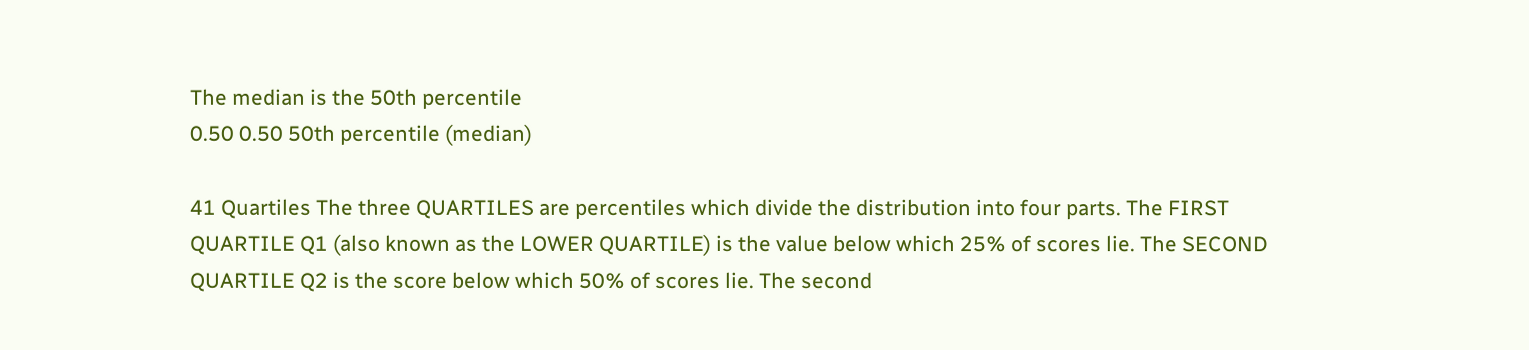The median is the 50th percentile
0.50 0.50 50th percentile (median)

41 Quartiles The three QUARTILES are percentiles which divide the distribution into four parts. The FIRST QUARTILE Q1 (also known as the LOWER QUARTILE) is the value below which 25% of scores lie. The SECOND QUARTILE Q2 is the score below which 50% of scores lie. The second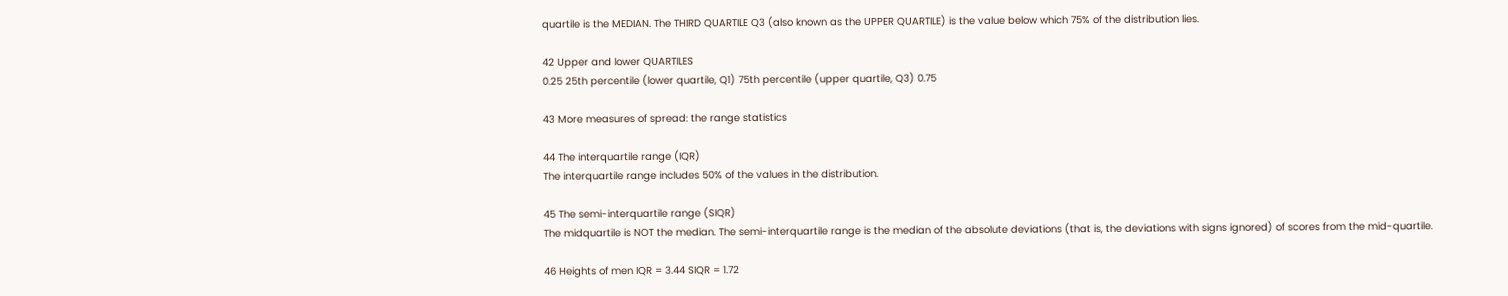quartile is the MEDIAN. The THIRD QUARTILE Q3 (also known as the UPPER QUARTILE) is the value below which 75% of the distribution lies.

42 Upper and lower QUARTILES
0.25 25th percentile (lower quartile, Q1) 75th percentile (upper quartile, Q3) 0.75

43 More measures of spread: the range statistics

44 The interquartile range (IQR)
The interquartile range includes 50% of the values in the distribution.

45 The semi-interquartile range (SIQR)
The midquartile is NOT the median. The semi-interquartile range is the median of the absolute deviations (that is, the deviations with signs ignored) of scores from the mid-quartile.

46 Heights of men IQR = 3.44 SIQR = 1.72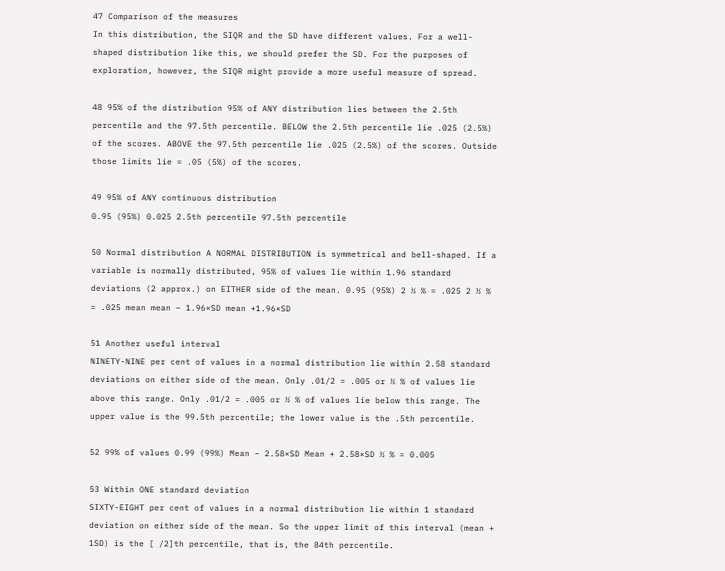47 Comparison of the measures
In this distribution, the SIQR and the SD have different values. For a well-shaped distribution like this, we should prefer the SD. For the purposes of exploration, however, the SIQR might provide a more useful measure of spread.

48 95% of the distribution 95% of ANY distribution lies between the 2.5th percentile and the 97.5th percentile. BELOW the 2.5th percentile lie .025 (2.5%) of the scores. ABOVE the 97.5th percentile lie .025 (2.5%) of the scores. Outside those limits lie = .05 (5%) of the scores.

49 95% of ANY continuous distribution
0.95 (95%) 0.025 2.5th percentile 97.5th percentile

50 Normal distribution A NORMAL DISTRIBUTION is symmetrical and bell-shaped. If a variable is normally distributed, 95% of values lie within 1.96 standard deviations (2 approx.) on EITHER side of the mean. 0.95 (95%) 2 ½ % = .025 2 ½ % = .025 mean mean – 1.96×SD mean +1.96×SD

51 Another useful interval
NINETY-NINE per cent of values in a normal distribution lie within 2.58 standard deviations on either side of the mean. Only .01/2 = .005 or ½ % of values lie above this range. Only .01/2 = .005 or ½ % of values lie below this range. The upper value is the 99.5th percentile; the lower value is the .5th percentile.

52 99% of values 0.99 (99%) Mean – 2.58×SD Mean + 2.58×SD ½ % = 0.005

53 Within ONE standard deviation
SIXTY-EIGHT per cent of values in a normal distribution lie within 1 standard deviation on either side of the mean. So the upper limit of this interval (mean + 1SD) is the [ /2]th percentile, that is, the 84th percentile.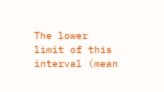The lower limit of this interval (mean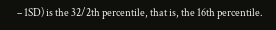– 1SD) is the 32/2th percentile, that is, the 16th percentile.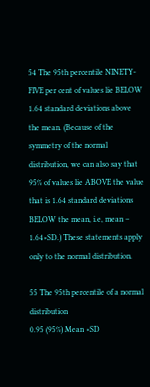54 The 95th percentile NINETY-FIVE per cent of values lie BELOW 1.64 standard deviations above the mean. (Because of the symmetry of the normal distribution, we can also say that 95% of values lie ABOVE the value that is 1.64 standard deviations BELOW the mean, i.e, mean – 1.64×SD.) These statements apply only to the normal distribution.

55 The 95th percentile of a normal distribution
0.95 (95%) Mean ×SD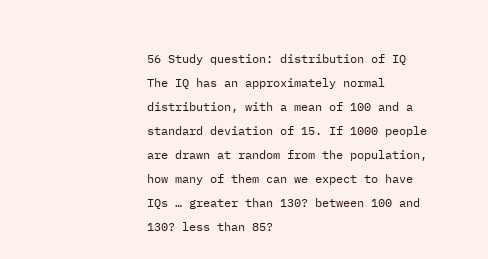56 Study question: distribution of IQ
The IQ has an approximately normal distribution, with a mean of 100 and a standard deviation of 15. If 1000 people are drawn at random from the population, how many of them can we expect to have IQs … greater than 130? between 100 and 130? less than 85?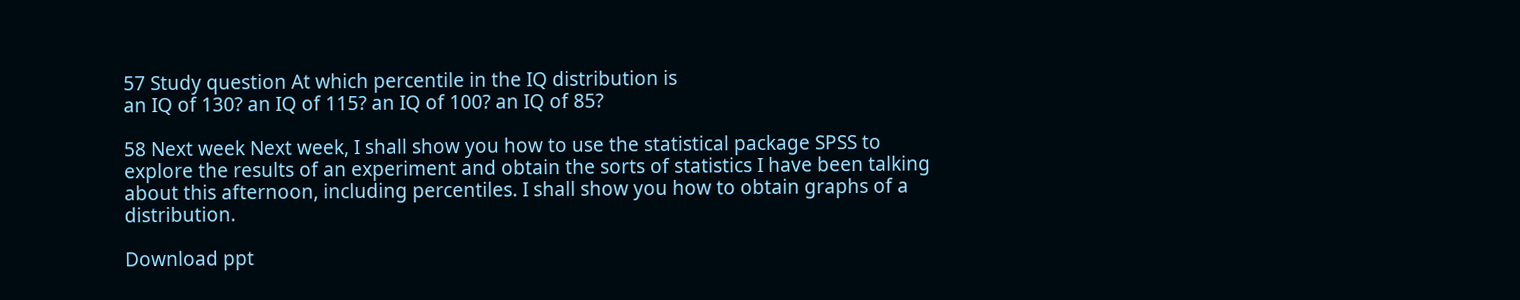57 Study question At which percentile in the IQ distribution is
an IQ of 130? an IQ of 115? an IQ of 100? an IQ of 85?

58 Next week Next week, I shall show you how to use the statistical package SPSS to explore the results of an experiment and obtain the sorts of statistics I have been talking about this afternoon, including percentiles. I shall show you how to obtain graphs of a distribution.

Download ppt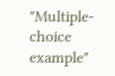"Multiple-choice example"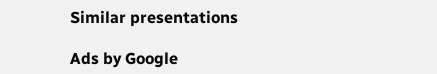Similar presentations

Ads by Google